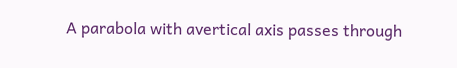A parabola with avertical axis passes through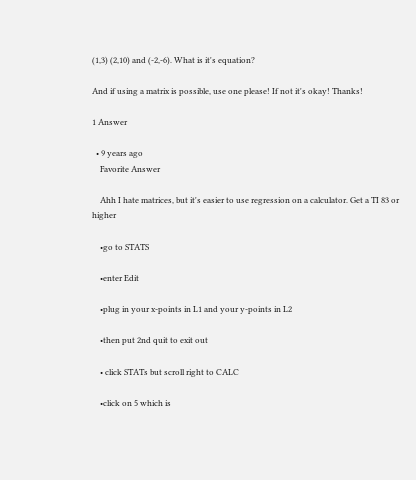(1,3) (2,10) and (-2,-6). What is it's equation?

And if using a matrix is possible, use one please! If not it's okay! Thanks!

1 Answer

  • 9 years ago
    Favorite Answer

    Ahh I hate matrices, but it's easier to use regression on a calculator. Get a TI 83 or higher

    •go to STATS

    •enter Edit

    •plug in your x-points in L1 and your y-points in L2

    •then put 2nd quit to exit out

    • click STATs but scroll right to CALC

    •click on 5 which is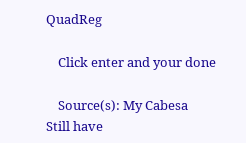QuadReg

    Click enter and your done

    Source(s): My Cabesa
Still have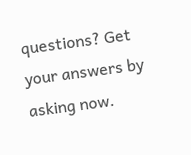questions? Get your answers by asking now.